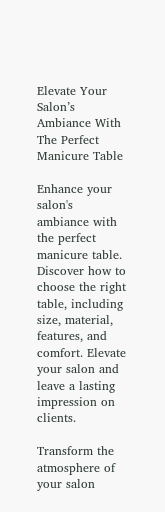Elevate Your Salon’s Ambiance With The Perfect Manicure Table

Enhance your salon's ambiance with the perfect manicure table. Discover how to choose the right table, including size, material, features, and comfort. Elevate your salon and leave a lasting impression on clients.

Transform the atmosphere of your salon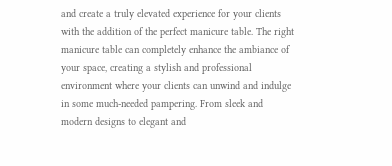and create a truly elevated experience for your clients with the addition of the perfect manicure table. The right manicure table can completely enhance the ambiance of your space, creating a stylish and professional environment where your clients can unwind and indulge in some much-needed pampering. From sleek and modern designs to elegant and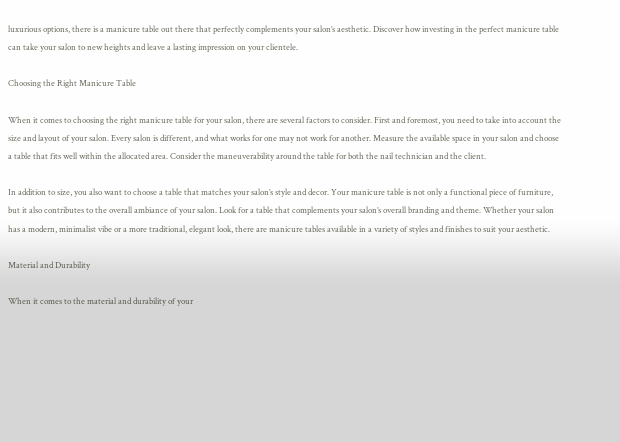luxurious options, there is a manicure table out there that perfectly complements your salon’s aesthetic. Discover how investing in the perfect manicure table can take your salon to new heights and leave a lasting impression on your clientele.

Choosing the Right Manicure Table

When it comes to choosing the right manicure table for your salon, there are several factors to consider. First and foremost, you need to take into account the size and layout of your salon. Every salon is different, and what works for one may not work for another. Measure the available space in your salon and choose a table that fits well within the allocated area. Consider the maneuverability around the table for both the nail technician and the client.

In addition to size, you also want to choose a table that matches your salon’s style and decor. Your manicure table is not only a functional piece of furniture, but it also contributes to the overall ambiance of your salon. Look for a table that complements your salon’s overall branding and theme. Whether your salon has a modern, minimalist vibe or a more traditional, elegant look, there are manicure tables available in a variety of styles and finishes to suit your aesthetic.

Material and Durability

When it comes to the material and durability of your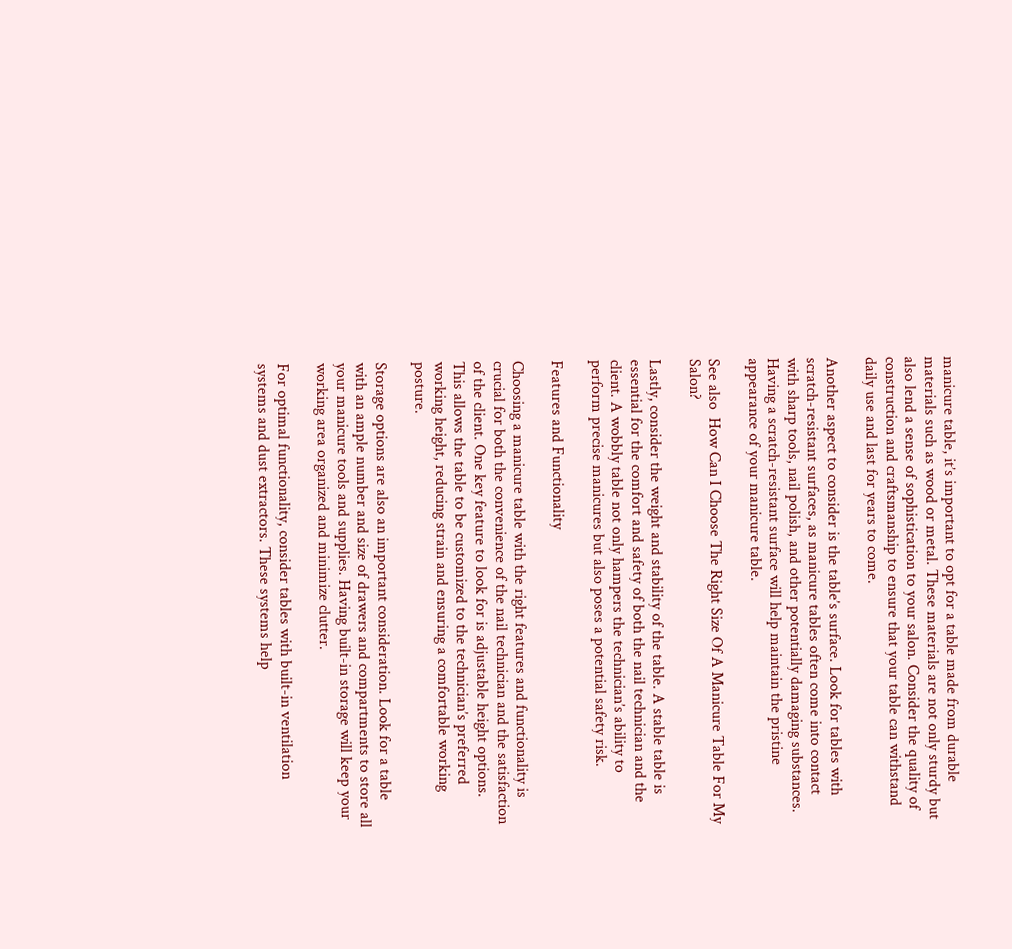manicure table, it’s important to opt for a table made from durable materials such as wood or metal. These materials are not only sturdy but also lend a sense of sophistication to your salon. Consider the quality of construction and craftsmanship to ensure that your table can withstand daily use and last for years to come.

Another aspect to consider is the table’s surface. Look for tables with scratch-resistant surfaces, as manicure tables often come into contact with sharp tools, nail polish, and other potentially damaging substances. Having a scratch-resistant surface will help maintain the pristine appearance of your manicure table.

See also  How Can I Choose The Right Size Of A Manicure Table For My Salon?

Lastly, consider the weight and stability of the table. A stable table is essential for the comfort and safety of both the nail technician and the client. A wobbly table not only hampers the technician’s ability to perform precise manicures but also poses a potential safety risk.

Features and Functionality

Choosing a manicure table with the right features and functionality is crucial for both the convenience of the nail technician and the satisfaction of the client. One key feature to look for is adjustable height options. This allows the table to be customized to the technician’s preferred working height, reducing strain and ensuring a comfortable working posture.

Storage options are also an important consideration. Look for a table with an ample number and size of drawers and compartments to store all your manicure tools and supplies. Having built-in storage will keep your working area organized and minimize clutter.

For optimal functionality, consider tables with built-in ventilation systems and dust extractors. These systems help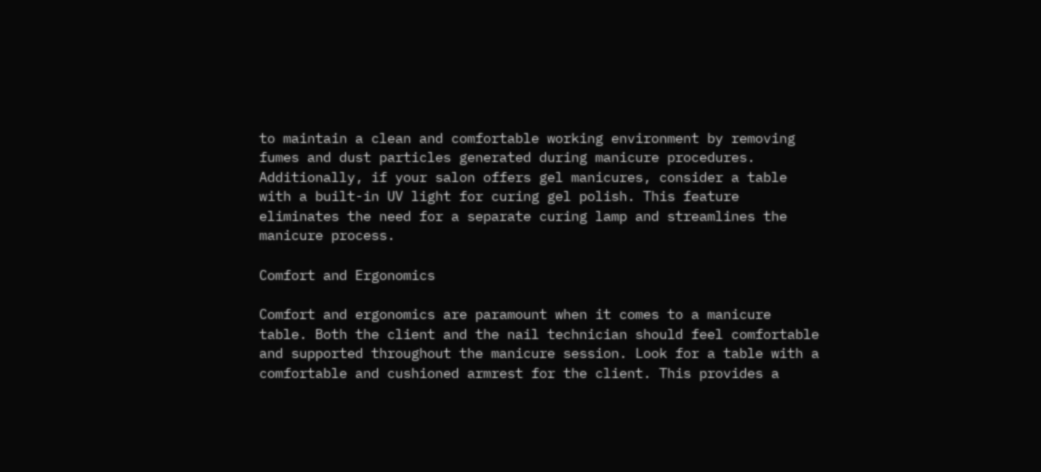to maintain a clean and comfortable working environment by removing fumes and dust particles generated during manicure procedures. Additionally, if your salon offers gel manicures, consider a table with a built-in UV light for curing gel polish. This feature eliminates the need for a separate curing lamp and streamlines the manicure process.

Comfort and Ergonomics

Comfort and ergonomics are paramount when it comes to a manicure table. Both the client and the nail technician should feel comfortable and supported throughout the manicure session. Look for a table with a comfortable and cushioned armrest for the client. This provides a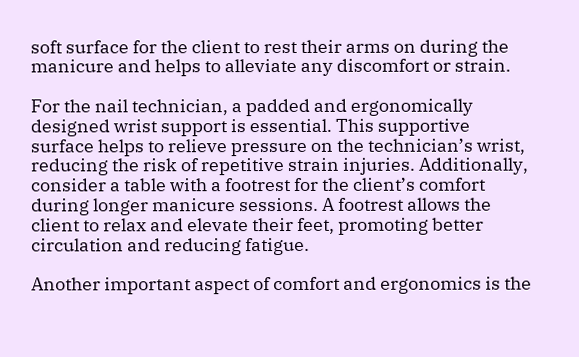soft surface for the client to rest their arms on during the manicure and helps to alleviate any discomfort or strain.

For the nail technician, a padded and ergonomically designed wrist support is essential. This supportive surface helps to relieve pressure on the technician’s wrist, reducing the risk of repetitive strain injuries. Additionally, consider a table with a footrest for the client’s comfort during longer manicure sessions. A footrest allows the client to relax and elevate their feet, promoting better circulation and reducing fatigue.

Another important aspect of comfort and ergonomics is the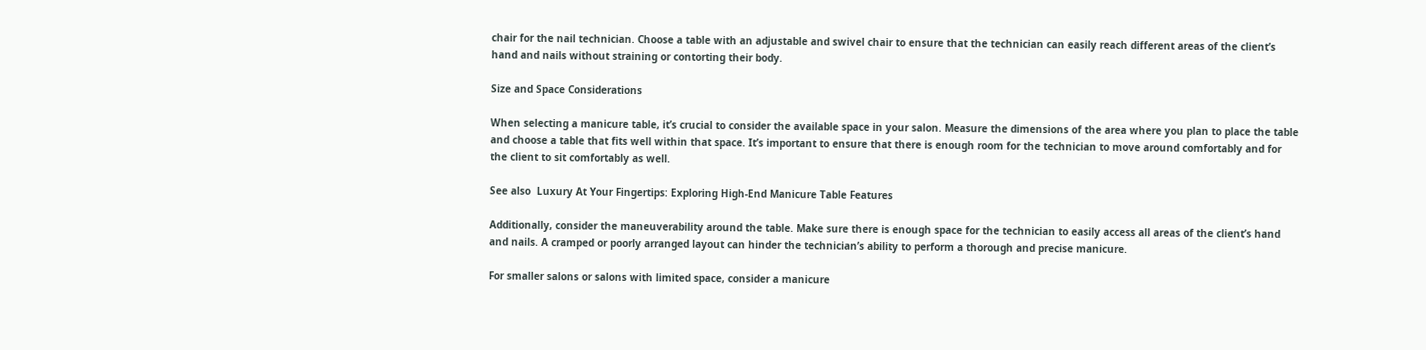chair for the nail technician. Choose a table with an adjustable and swivel chair to ensure that the technician can easily reach different areas of the client’s hand and nails without straining or contorting their body.

Size and Space Considerations

When selecting a manicure table, it’s crucial to consider the available space in your salon. Measure the dimensions of the area where you plan to place the table and choose a table that fits well within that space. It’s important to ensure that there is enough room for the technician to move around comfortably and for the client to sit comfortably as well.

See also  Luxury At Your Fingertips: Exploring High-End Manicure Table Features

Additionally, consider the maneuverability around the table. Make sure there is enough space for the technician to easily access all areas of the client’s hand and nails. A cramped or poorly arranged layout can hinder the technician’s ability to perform a thorough and precise manicure.

For smaller salons or salons with limited space, consider a manicure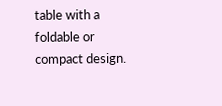table with a foldable or compact design.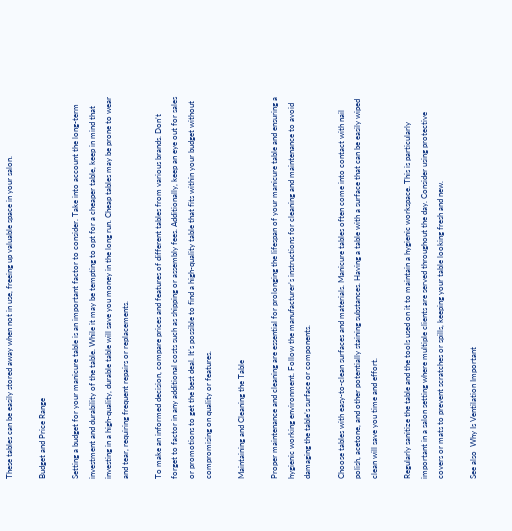These tables can be easily stored away when not in use, freeing up valuable space in your salon.

Budget and Price Range

Setting a budget for your manicure table is an important factor to consider. Take into account the long-term investment and durability of the table. While it may be tempting to opt for a cheaper table, keep in mind that investing in a high-quality, durable table will save you money in the long run. Cheap tables may be prone to wear and tear, requiring frequent repairs or replacements.

To make an informed decision, compare prices and features of different tables from various brands. Don’t forget to factor in any additional costs such as shipping or assembly fees. Additionally, keep an eye out for sales or promotions to get the best deal. It’s possible to find a high-quality table that fits within your budget without compromising on quality or features.

Maintaining and Cleaning the Table

Proper maintenance and cleaning are essential for prolonging the lifespan of your manicure table and ensuring a hygienic working environment. Follow the manufacturer’s instructions for cleaning and maintenance to avoid damaging the table’s surface or components.

Choose tables with easy-to-clean surfaces and materials. Manicure tables often come into contact with nail polish, acetone, and other potentially staining substances. Having a table with a surface that can be easily wiped clean will save you time and effort.

Regularly sanitize the table and the tools used on it to maintain a hygienic workspace. This is particularly important in a salon setting where multiple clients are served throughout the day. Consider using protective covers or mats to prevent scratches or spills, keeping your table looking fresh and new.

See also  Why Is Ventilation Important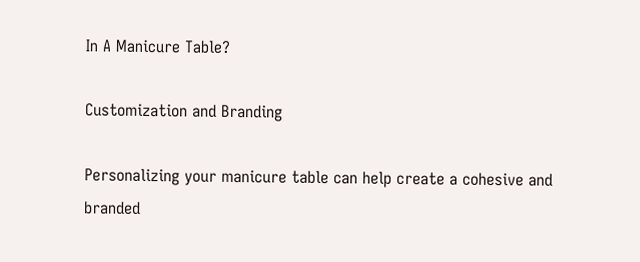In A Manicure Table?

Customization and Branding

Personalizing your manicure table can help create a cohesive and branded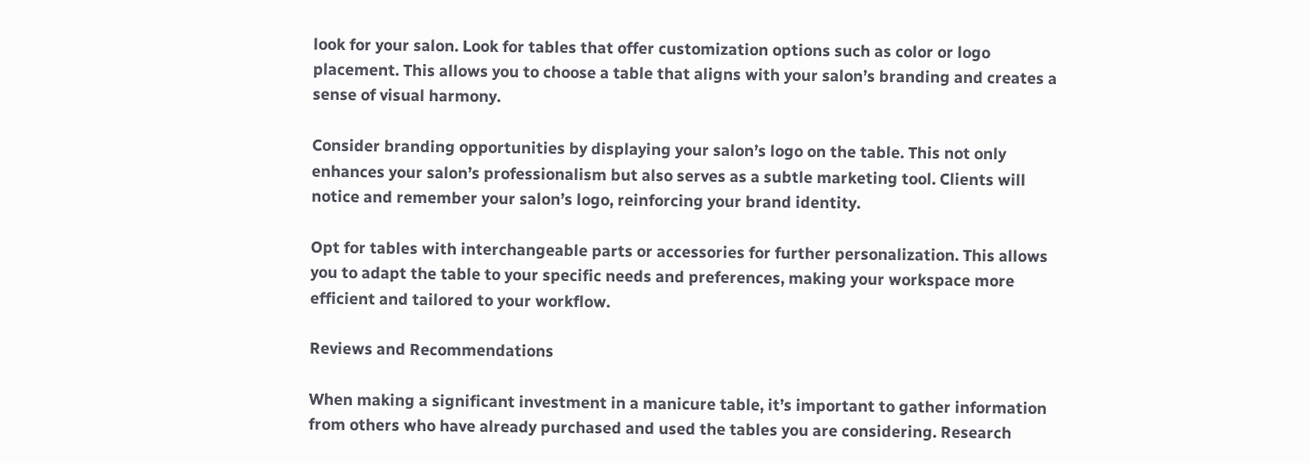look for your salon. Look for tables that offer customization options such as color or logo placement. This allows you to choose a table that aligns with your salon’s branding and creates a sense of visual harmony.

Consider branding opportunities by displaying your salon’s logo on the table. This not only enhances your salon’s professionalism but also serves as a subtle marketing tool. Clients will notice and remember your salon’s logo, reinforcing your brand identity.

Opt for tables with interchangeable parts or accessories for further personalization. This allows you to adapt the table to your specific needs and preferences, making your workspace more efficient and tailored to your workflow.

Reviews and Recommendations

When making a significant investment in a manicure table, it’s important to gather information from others who have already purchased and used the tables you are considering. Research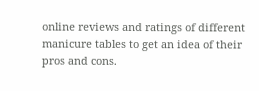online reviews and ratings of different manicure tables to get an idea of their pros and cons.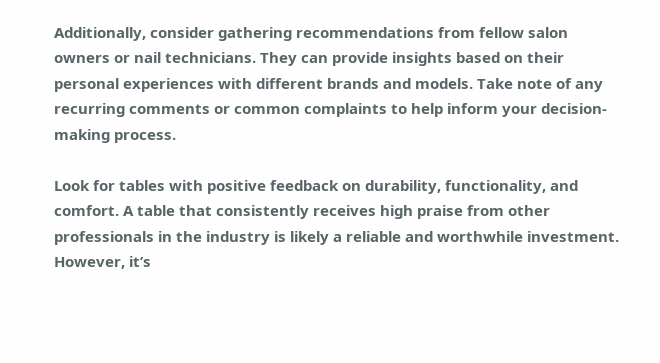Additionally, consider gathering recommendations from fellow salon owners or nail technicians. They can provide insights based on their personal experiences with different brands and models. Take note of any recurring comments or common complaints to help inform your decision-making process.

Look for tables with positive feedback on durability, functionality, and comfort. A table that consistently receives high praise from other professionals in the industry is likely a reliable and worthwhile investment. However, it’s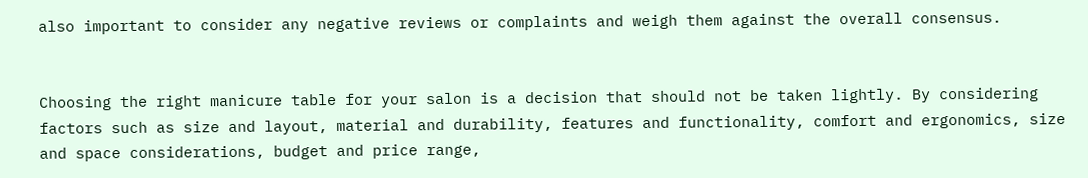also important to consider any negative reviews or complaints and weigh them against the overall consensus.


Choosing the right manicure table for your salon is a decision that should not be taken lightly. By considering factors such as size and layout, material and durability, features and functionality, comfort and ergonomics, size and space considerations, budget and price range,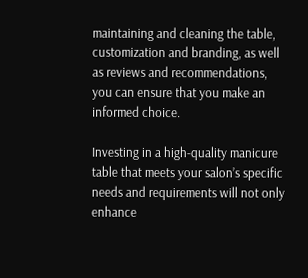maintaining and cleaning the table, customization and branding, as well as reviews and recommendations, you can ensure that you make an informed choice.

Investing in a high-quality manicure table that meets your salon’s specific needs and requirements will not only enhance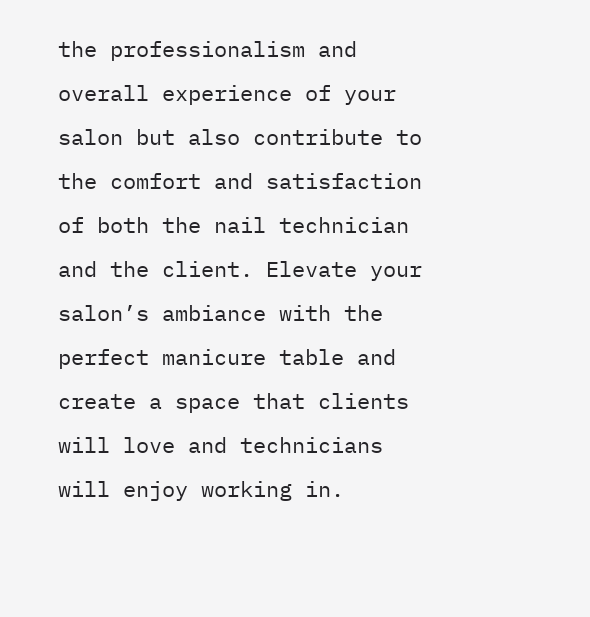the professionalism and overall experience of your salon but also contribute to the comfort and satisfaction of both the nail technician and the client. Elevate your salon’s ambiance with the perfect manicure table and create a space that clients will love and technicians will enjoy working in.